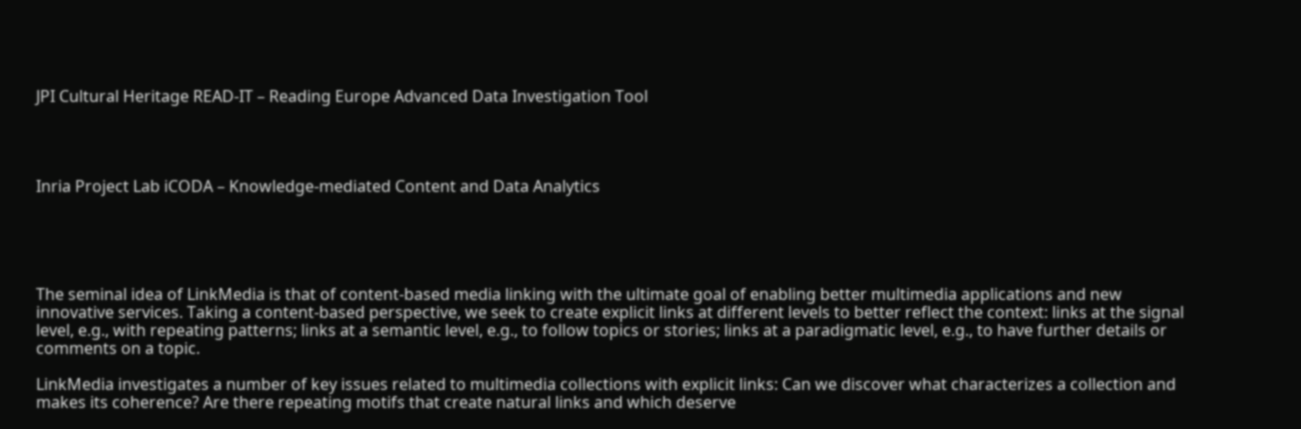JPI Cultural Heritage READ-IT – Reading Europe Advanced Data Investigation Tool




Inria Project Lab iCODA – Knowledge-mediated Content and Data Analytics





The seminal idea of LinkMedia is that of content-based media linking with the ultimate goal of enabling better multimedia applications and new innovative services. Taking a content-based perspective, we seek to create explicit links at different levels to better reflect the context: links at the signal level, e.g., with repeating patterns; links at a semantic level, e.g., to follow topics or stories; links at a paradigmatic level, e.g., to have further details or comments on a topic.

LinkMedia investigates a number of key issues related to multimedia collections with explicit links: Can we discover what characterizes a collection and makes its coherence? Are there repeating motifs that create natural links and which deserve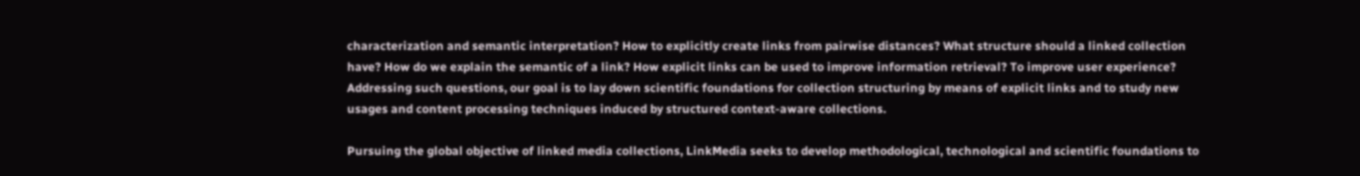characterization and semantic interpretation? How to explicitly create links from pairwise distances? What structure should a linked collection have? How do we explain the semantic of a link? How explicit links can be used to improve information retrieval? To improve user experience? Addressing such questions, our goal is to lay down scientific foundations for collection structuring by means of explicit links and to study new usages and content processing techniques induced by structured context-aware collections.

Pursuing the global objective of linked media collections, LinkMedia seeks to develop methodological, technological and scientific foundations to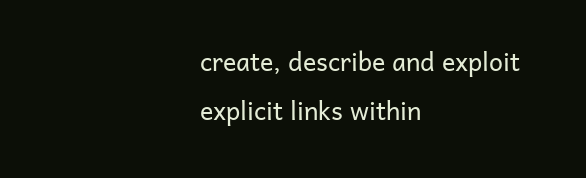create, describe and exploit explicit links within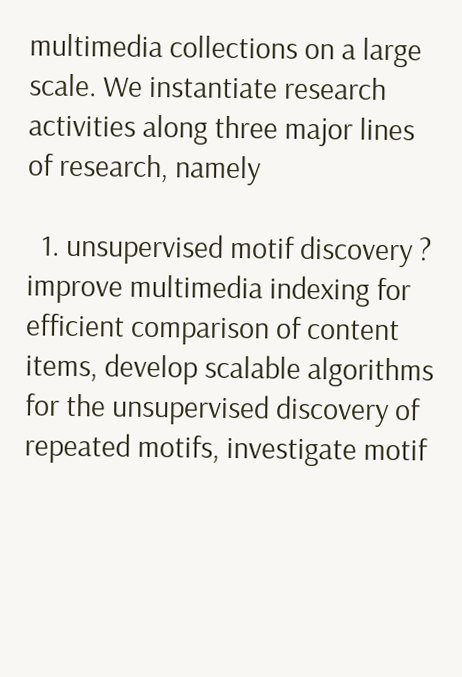multimedia collections on a large scale. We instantiate research activities along three major lines of research, namely

  1. unsupervised motif discovery ? improve multimedia indexing for efficient comparison of content items, develop scalable algorithms for the unsupervised discovery of repeated motifs, investigate motif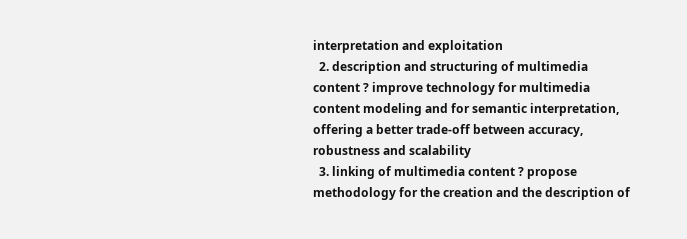interpretation and exploitation
  2. description and structuring of multimedia content ? improve technology for multimedia content modeling and for semantic interpretation, offering a better trade-off between accuracy, robustness and scalability
  3. linking of multimedia content ? propose methodology for the creation and the description of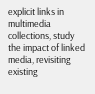explicit links in multimedia collections, study the impact of linked media, revisiting existing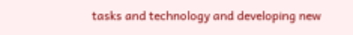tasks and technology and developing new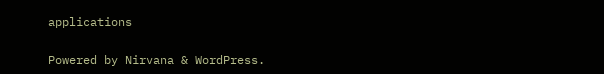applications

Powered by Nirvana & WordPress.